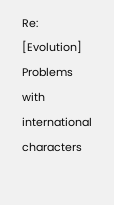Re: [Evolution] Problems with international characters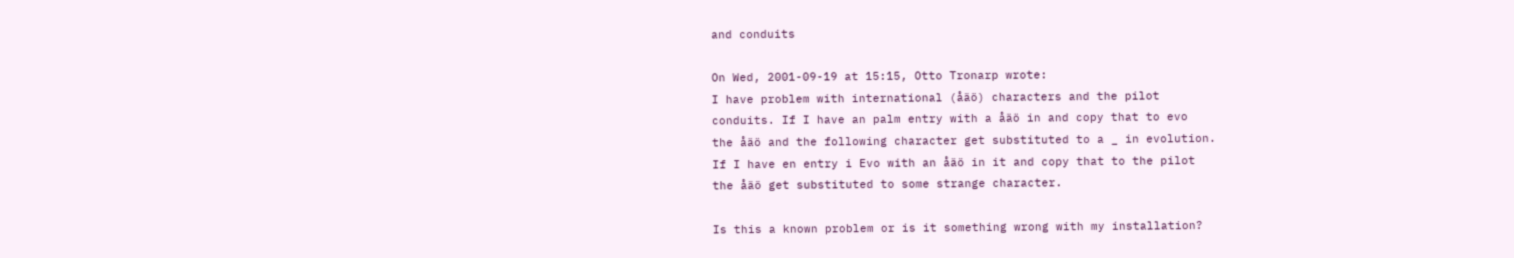and conduits

On Wed, 2001-09-19 at 15:15, Otto Tronarp wrote:
I have problem with international (åäö) characters and the pilot
conduits. If I have an palm entry with a åäö in and copy that to evo
the åäö and the following character get substituted to a _ in evolution.
If I have en entry i Evo with an åäö in it and copy that to the pilot
the åäö get substituted to some strange character.

Is this a known problem or is it something wrong with my installation?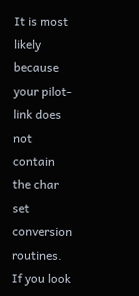It is most likely because your pilot-link does not contain the char set
conversion routines.  If you look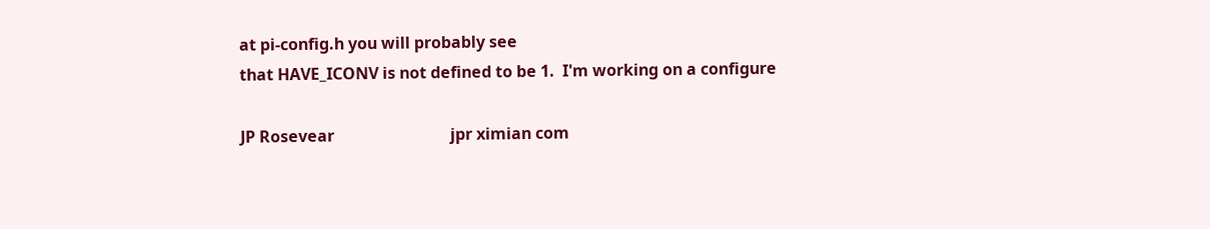at pi-config.h you will probably see
that HAVE_ICONV is not defined to be 1.  I'm working on a configure

JP Rosevear                             jpr ximian com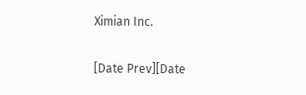Ximian Inc.

[Date Prev][Date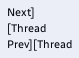Next]   [Thread Prev][Thread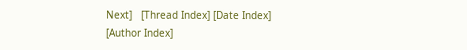Next]   [Thread Index] [Date Index] [Author Index]